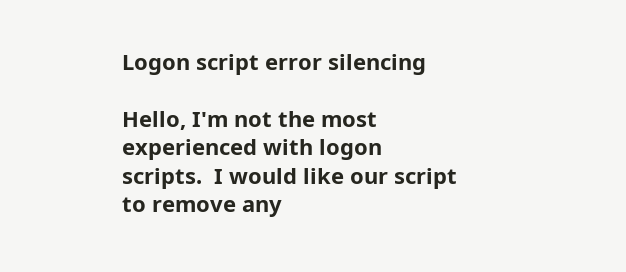Logon script error silencing

Hello, I'm not the most experienced with logon scripts.  I would like our script to remove any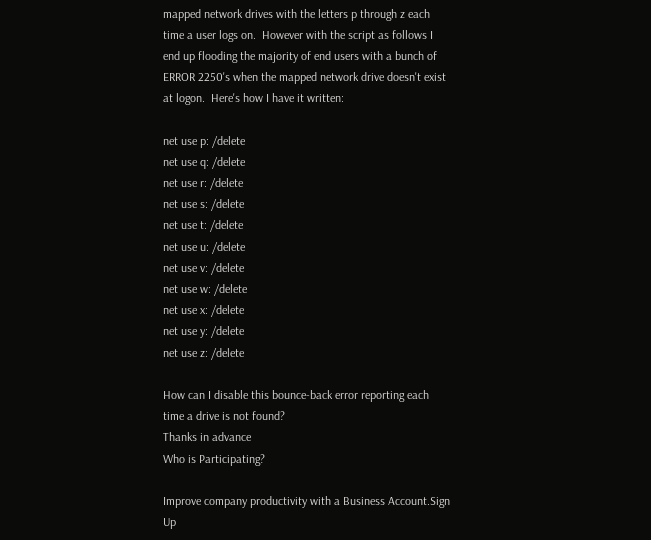mapped network drives with the letters p through z each time a user logs on.  However with the script as follows I end up flooding the majority of end users with a bunch of ERROR 2250's when the mapped network drive doesn't exist at logon.  Here's how I have it written:

net use p: /delete
net use q: /delete
net use r: /delete
net use s: /delete
net use t: /delete
net use u: /delete
net use v: /delete
net use w: /delete
net use x: /delete
net use y: /delete
net use z: /delete

How can I disable this bounce-back error reporting each time a drive is not found?
Thanks in advance
Who is Participating?

Improve company productivity with a Business Account.Sign Up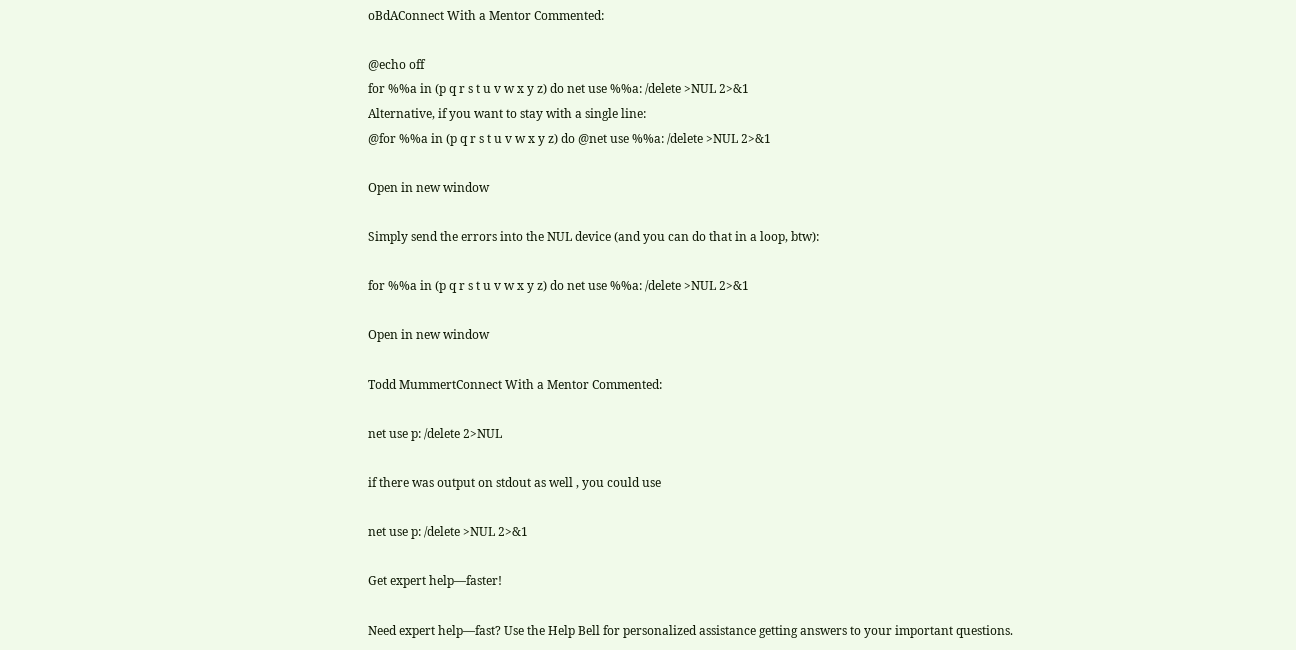oBdAConnect With a Mentor Commented:

@echo off
for %%a in (p q r s t u v w x y z) do net use %%a: /delete >NUL 2>&1
Alternative, if you want to stay with a single line:
@for %%a in (p q r s t u v w x y z) do @net use %%a: /delete >NUL 2>&1

Open in new window

Simply send the errors into the NUL device (and you can do that in a loop, btw):

for %%a in (p q r s t u v w x y z) do net use %%a: /delete >NUL 2>&1

Open in new window

Todd MummertConnect With a Mentor Commented:

net use p: /delete 2>NUL

if there was output on stdout as well , you could use

net use p: /delete >NUL 2>&1

Get expert help—faster!

Need expert help—fast? Use the Help Bell for personalized assistance getting answers to your important questions.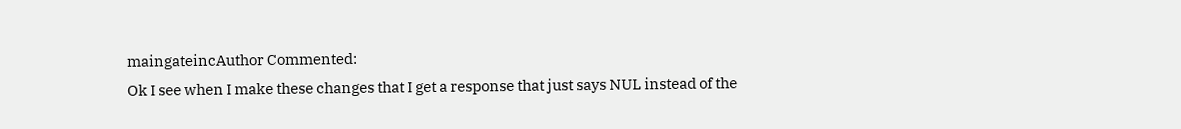maingateincAuthor Commented:
Ok I see when I make these changes that I get a response that just says NUL instead of the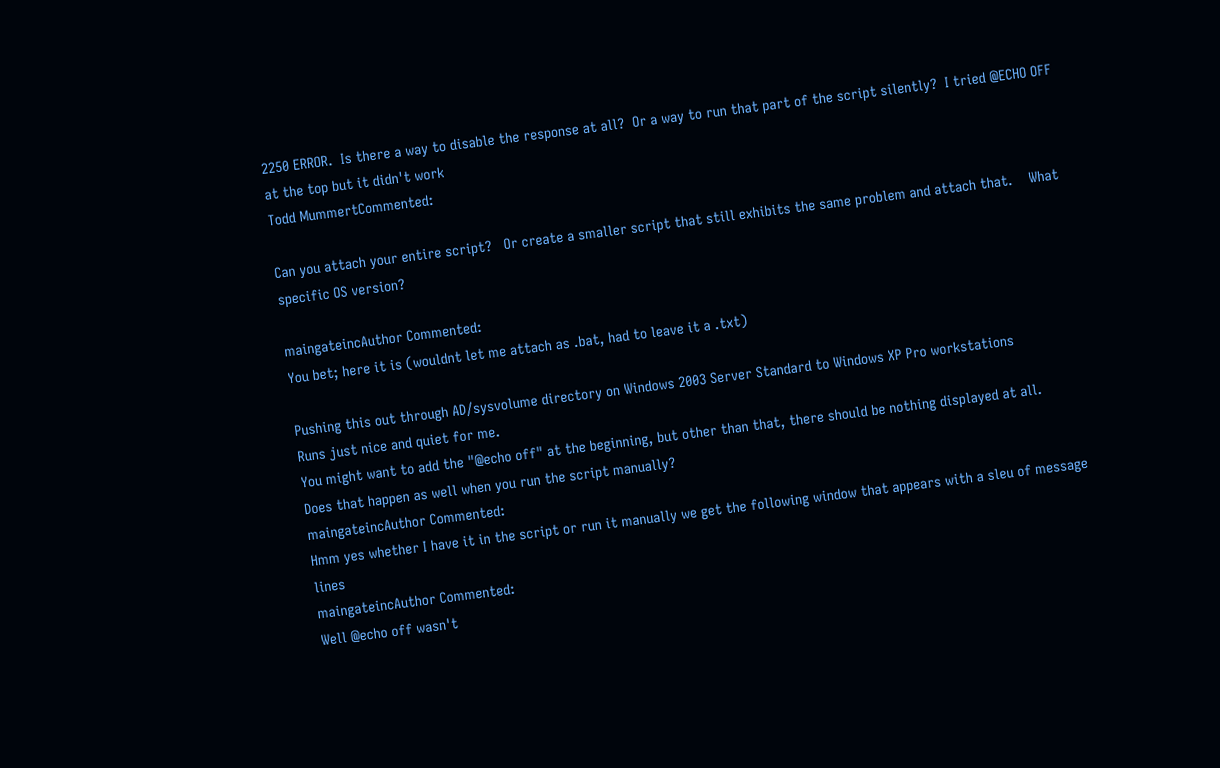2250 ERROR.  Is there a way to disable the response at all?  Or a way to run that part of the script silently?  I tried @ECHO OFF at the top but it didn't work
Todd MummertCommented:

Can you attach your entire script?   Or create a smaller script that still exhibits the same problem and attach that.    What specific OS version?

maingateincAuthor Commented:
You bet; here it is (wouldnt let me attach as .bat, had to leave it a .txt)

Pushing this out through AD/sysvolume directory on Windows 2003 Server Standard to Windows XP Pro workstations
Runs just nice and quiet for me.
You might want to add the "@echo off" at the beginning, but other than that, there should be nothing displayed at all.
Does that happen as well when you run the script manually?
maingateincAuthor Commented:
Hmm yes whether I have it in the script or run it manually we get the following window that appears with a sleu of message lines
maingateincAuthor Commented:
Well @echo off wasn't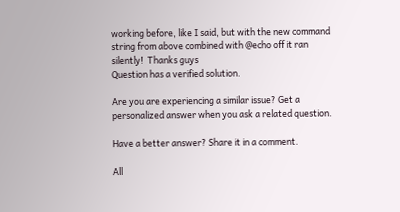working before, like I said, but with the new command string from above combined with @echo off it ran silently!  Thanks guys
Question has a verified solution.

Are you are experiencing a similar issue? Get a personalized answer when you ask a related question.

Have a better answer? Share it in a comment.

All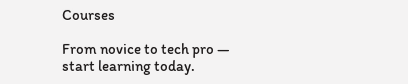Courses

From novice to tech pro — start learning today.